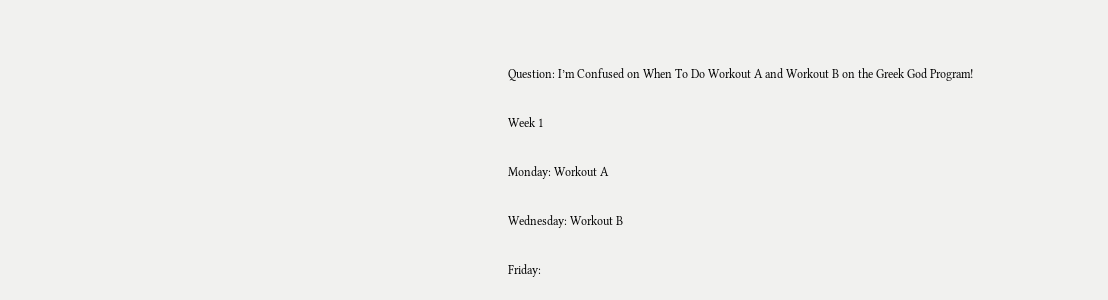Question: I’m Confused on When To Do Workout A and Workout B on the Greek God Program!

Week 1

Monday: Workout A

Wednesday: Workout B

Friday: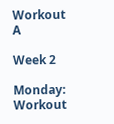Workout A

Week 2

Monday: Workout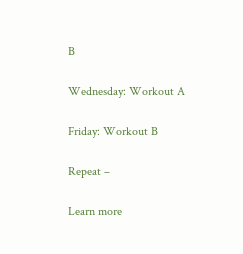B

Wednesday: Workout A

Friday: Workout B

Repeat –

Learn more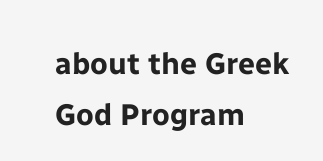about the Greek God Program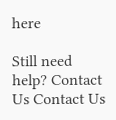here

Still need help? Contact Us Contact Us